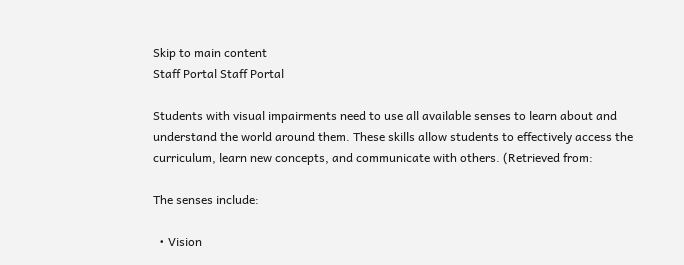Skip to main content
Staff Portal Staff Portal

Students with visual impairments need to use all available senses to learn about and understand the world around them. These skills allow students to effectively access the curriculum, learn new concepts, and communicate with others. (Retrieved from:

The senses include:

  • Vision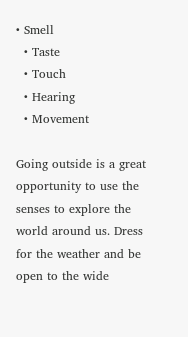• Smell
  • Taste
  • Touch
  • Hearing
  • Movement

Going outside is a great opportunity to use the senses to explore the world around us. Dress for the weather and be open to the wide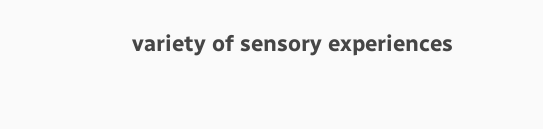variety of sensory experiences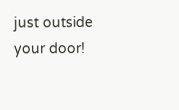just outside your door!